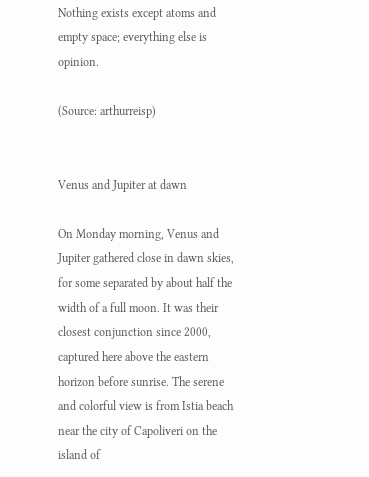Nothing exists except atoms and empty space; everything else is opinion.

(Source: arthurreisp)


Venus and Jupiter at dawn

On Monday morning, Venus and Jupiter gathered close in dawn skies, for some separated by about half the width of a full moon. It was their closest conjunction since 2000, captured here above the eastern horizon before sunrise. The serene and colorful view is from Istia beach near the city of Capoliveri on the island of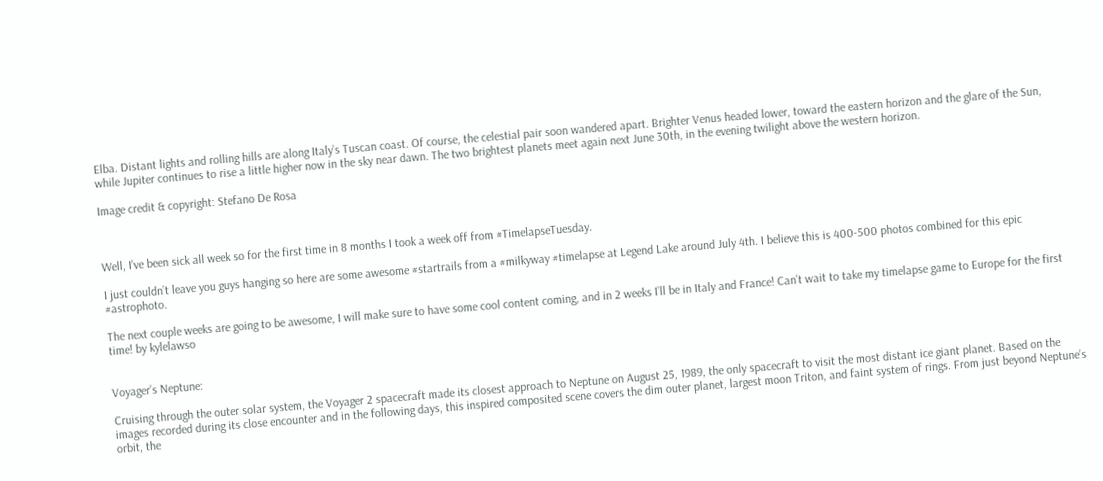Elba. Distant lights and rolling hills are along Italy’s Tuscan coast. Of course, the celestial pair soon wandered apart. Brighter Venus headed lower, toward the eastern horizon and the glare of the Sun, while Jupiter continues to rise a little higher now in the sky near dawn. The two brightest planets meet again next June 30th, in the evening twilight above the western horizon.

Image credit & copyright: Stefano De Rosa



Well, I’ve been sick all week so for the first time in 8 months I took a week off from #TimelapseTuesday.

I just couldn’t leave you guys hanging so here are some awesome #startrails from a #milkyway #timelapse at Legend Lake around July 4th. I believe this is 400-500 photos combined for this epic #astrophoto.

The next couple weeks are going to be awesome, I will make sure to have some cool content coming, and in 2 weeks I’ll be in Italy and France! Can’t wait to take my timelapse game to Europe for the first time! by kylelawso


Voyager’s Neptune:

Cruising through the outer solar system, the Voyager 2 spacecraft made its closest approach to Neptune on August 25, 1989, the only spacecraft to visit the most distant ice giant planet. Based on the images recorded during its close encounter and in the following days, this inspired composited scene covers the dim outer planet, largest moon Triton, and faint system of rings. From just beyond Neptune’s orbit, the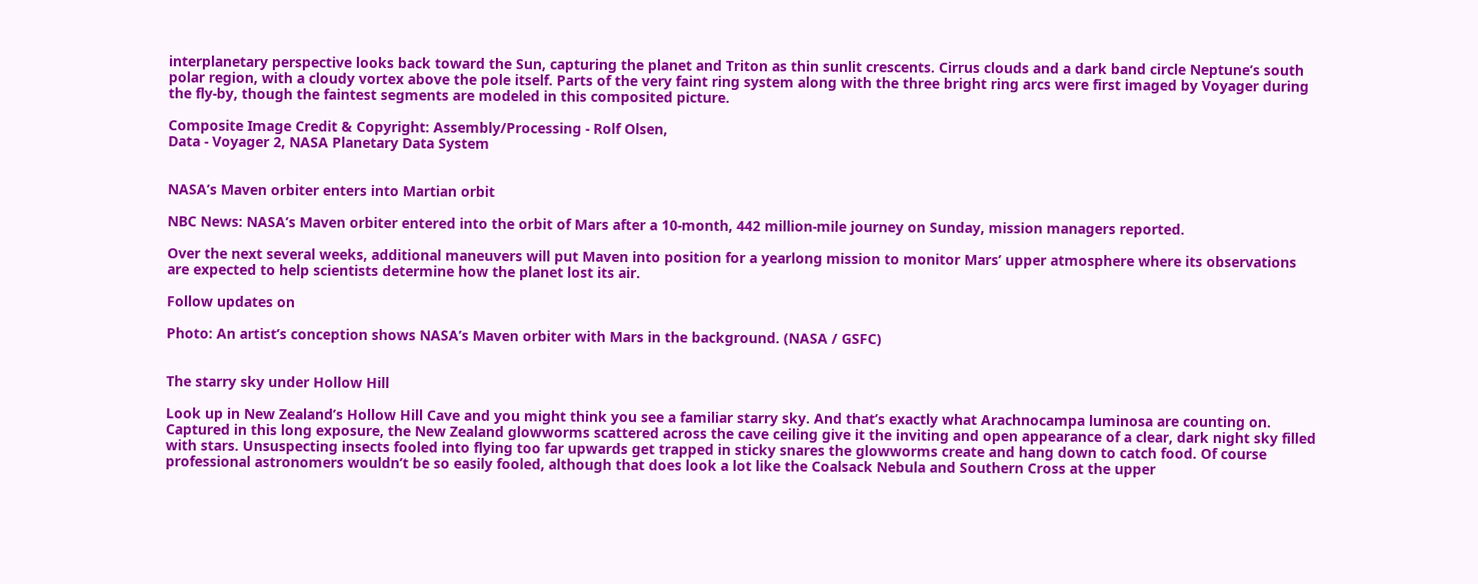interplanetary perspective looks back toward the Sun, capturing the planet and Triton as thin sunlit crescents. Cirrus clouds and a dark band circle Neptune’s south polar region, with a cloudy vortex above the pole itself. Parts of the very faint ring system along with the three bright ring arcs were first imaged by Voyager during the fly-by, though the faintest segments are modeled in this composited picture.

Composite Image Credit & Copyright: Assembly/Processing - Rolf Olsen,
Data - Voyager 2, NASA Planetary Data System


NASA’s Maven orbiter enters into Martian orbit

NBC News: NASA’s Maven orbiter entered into the orbit of Mars after a 10-month, 442 million-mile journey on Sunday, mission managers reported.

Over the next several weeks, additional maneuvers will put Maven into position for a yearlong mission to monitor Mars’ upper atmosphere where its observations are expected to help scientists determine how the planet lost its air.

Follow updates on

Photo: An artist’s conception shows NASA’s Maven orbiter with Mars in the background. (NASA / GSFC)


The starry sky under Hollow Hill

Look up in New Zealand’s Hollow Hill Cave and you might think you see a familiar starry sky. And that’s exactly what Arachnocampa luminosa are counting on. Captured in this long exposure, the New Zealand glowworms scattered across the cave ceiling give it the inviting and open appearance of a clear, dark night sky filled with stars. Unsuspecting insects fooled into flying too far upwards get trapped in sticky snares the glowworms create and hang down to catch food. Of course professional astronomers wouldn’t be so easily fooled, although that does look a lot like the Coalsack Nebula and Southern Cross at the upper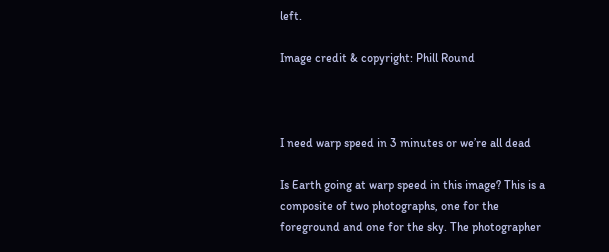left.

Image credit & copyright: Phill Round



I need warp speed in 3 minutes or we’re all dead

Is Earth going at warp speed in this image? This is a composite of two photographs, one for the foreground and one for the sky. The photographer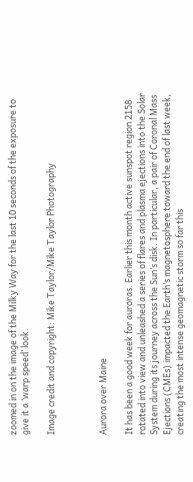zoomed in on the image of the Milky Way for the last 10 seconds of the exposure to give it a ‘warp speed’ look.

Image credit and copyright: Mike Taylor/Mike Taylor Photography



Aurora over Maine

It has been a good week for auroras. Earlier this month active sunspot region 2158 rotated into view and unleashed a series of flares and plasma ejections into the Solar System during its journey across the Sun’s disk. In particular, a pair of Coronal Mass Ejections (CMEs) impacted the Earth’s magnetosphere toward the end of last week, creating the most intense geomagnetic storm so far this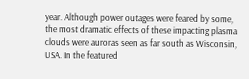year. Although power outages were feared by some, the most dramatic effects of these impacting plasma clouds were auroras seen as far south as Wisconsin, USA. In the featured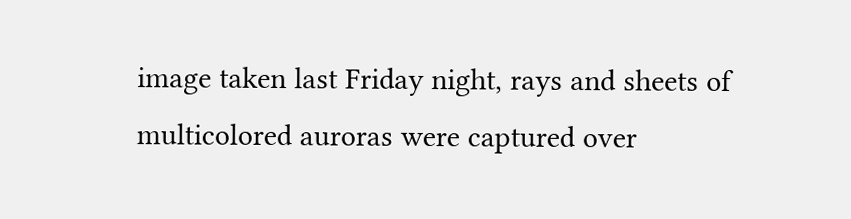image taken last Friday night, rays and sheets of multicolored auroras were captured over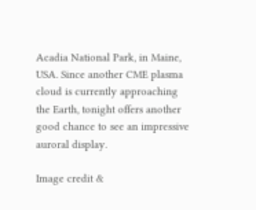Acadia National Park, in Maine, USA. Since another CME plasma cloud is currently approaching the Earth, tonight offers another good chance to see an impressive auroral display.

Image credit &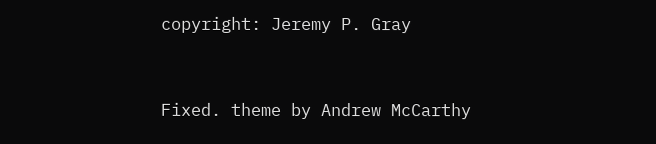copyright: Jeremy P. Gray


Fixed. theme by Andrew McCarthy